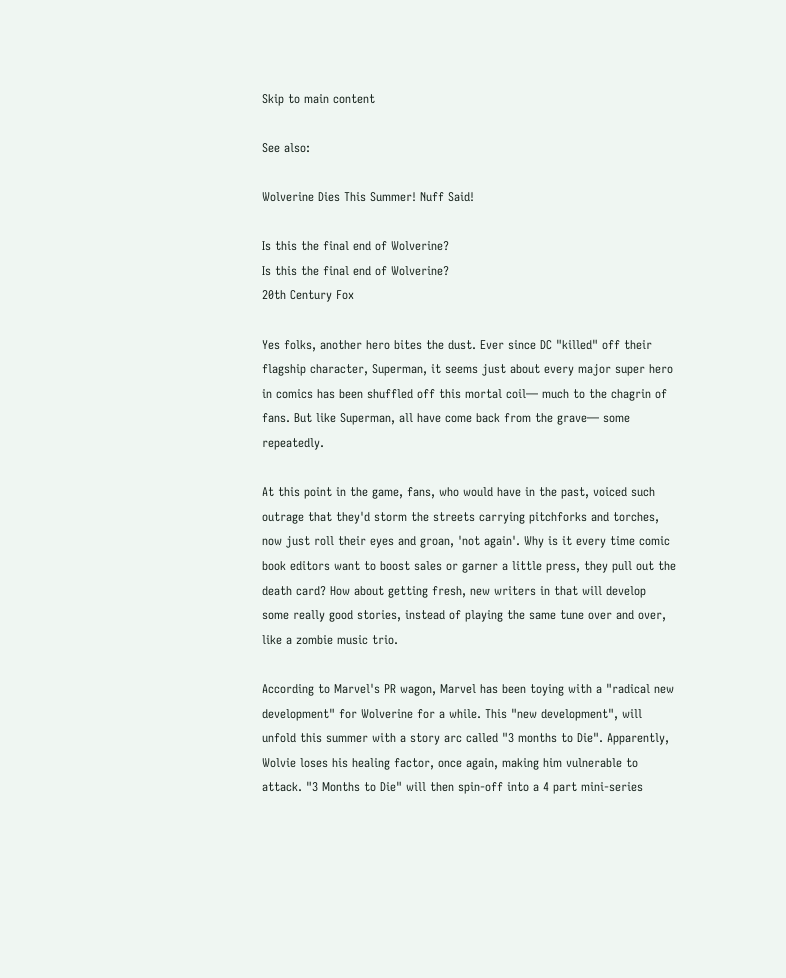Skip to main content

See also:

Wolverine Dies This Summer! Nuff Said!

Is this the final end of Wolverine?
Is this the final end of Wolverine?
20th Century Fox

Yes folks, another hero bites the dust. Ever since DC "killed" off their flagship character, Superman, it seems just about every major super hero in comics has been shuffled off this mortal coil— much to the chagrin of fans. But like Superman, all have come back from the grave— some repeatedly.

At this point in the game, fans, who would have in the past, voiced such outrage that they'd storm the streets carrying pitchforks and torches, now just roll their eyes and groan, 'not again'. Why is it every time comic book editors want to boost sales or garner a little press, they pull out the death card? How about getting fresh, new writers in that will develop some really good stories, instead of playing the same tune over and over, like a zombie music trio.

According to Marvel's PR wagon, Marvel has been toying with a "radical new development" for Wolverine for a while. This "new development", will unfold this summer with a story arc called "3 months to Die". Apparently, Wolvie loses his healing factor, once again, making him vulnerable to attack. "3 Months to Die" will then spin-off into a 4 part mini-series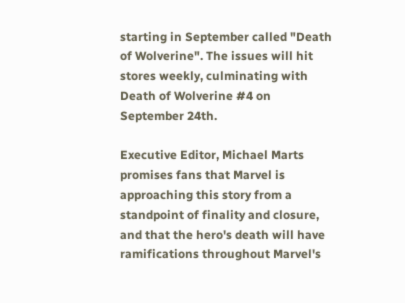starting in September called "Death of Wolverine". The issues will hit stores weekly, culminating with Death of Wolverine #4 on September 24th.

Executive Editor, Michael Marts promises fans that Marvel is approaching this story from a standpoint of finality and closure, and that the hero's death will have ramifications throughout Marvel's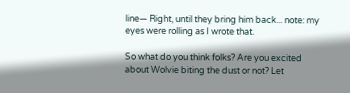line— Right, until they bring him back... note: my eyes were rolling as I wrote that.

So what do you think folks? Are you excited about Wolvie biting the dust or not? Let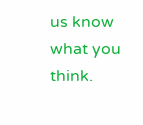us know what you think.